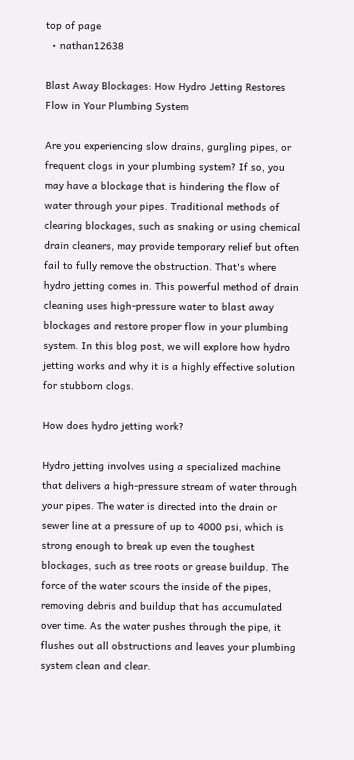top of page
  • nathan12638

Blast Away Blockages: How Hydro Jetting Restores Flow in Your Plumbing System

Are you experiencing slow drains, gurgling pipes, or frequent clogs in your plumbing system? If so, you may have a blockage that is hindering the flow of water through your pipes. Traditional methods of clearing blockages, such as snaking or using chemical drain cleaners, may provide temporary relief but often fail to fully remove the obstruction. That's where hydro jetting comes in. This powerful method of drain cleaning uses high-pressure water to blast away blockages and restore proper flow in your plumbing system. In this blog post, we will explore how hydro jetting works and why it is a highly effective solution for stubborn clogs.

How does hydro jetting work?

Hydro jetting involves using a specialized machine that delivers a high-pressure stream of water through your pipes. The water is directed into the drain or sewer line at a pressure of up to 4000 psi, which is strong enough to break up even the toughest blockages, such as tree roots or grease buildup. The force of the water scours the inside of the pipes, removing debris and buildup that has accumulated over time. As the water pushes through the pipe, it flushes out all obstructions and leaves your plumbing system clean and clear.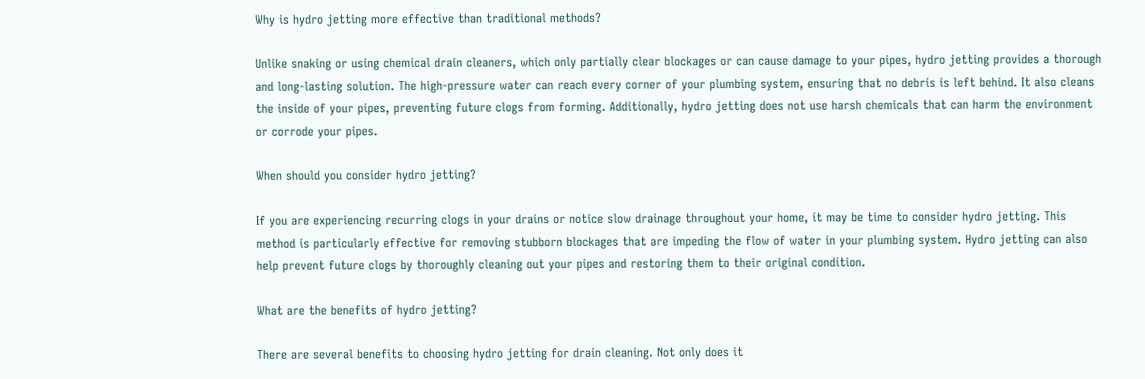Why is hydro jetting more effective than traditional methods?

Unlike snaking or using chemical drain cleaners, which only partially clear blockages or can cause damage to your pipes, hydro jetting provides a thorough and long-lasting solution. The high-pressure water can reach every corner of your plumbing system, ensuring that no debris is left behind. It also cleans the inside of your pipes, preventing future clogs from forming. Additionally, hydro jetting does not use harsh chemicals that can harm the environment or corrode your pipes.

When should you consider hydro jetting?

If you are experiencing recurring clogs in your drains or notice slow drainage throughout your home, it may be time to consider hydro jetting. This method is particularly effective for removing stubborn blockages that are impeding the flow of water in your plumbing system. Hydro jetting can also help prevent future clogs by thoroughly cleaning out your pipes and restoring them to their original condition.

What are the benefits of hydro jetting?

There are several benefits to choosing hydro jetting for drain cleaning. Not only does it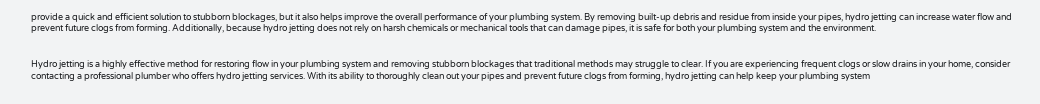provide a quick and efficient solution to stubborn blockages, but it also helps improve the overall performance of your plumbing system. By removing built-up debris and residue from inside your pipes, hydro jetting can increase water flow and prevent future clogs from forming. Additionally, because hydro jetting does not rely on harsh chemicals or mechanical tools that can damage pipes, it is safe for both your plumbing system and the environment.


Hydro jetting is a highly effective method for restoring flow in your plumbing system and removing stubborn blockages that traditional methods may struggle to clear. If you are experiencing frequent clogs or slow drains in your home, consider contacting a professional plumber who offers hydro jetting services. With its ability to thoroughly clean out your pipes and prevent future clogs from forming, hydro jetting can help keep your plumbing system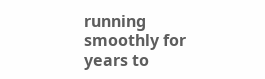running smoothly for years to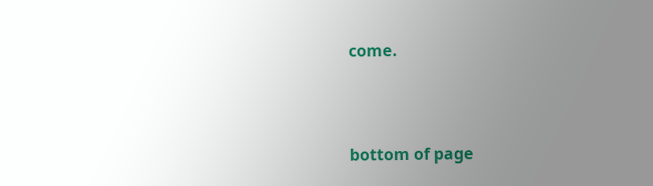come.



bottom of page